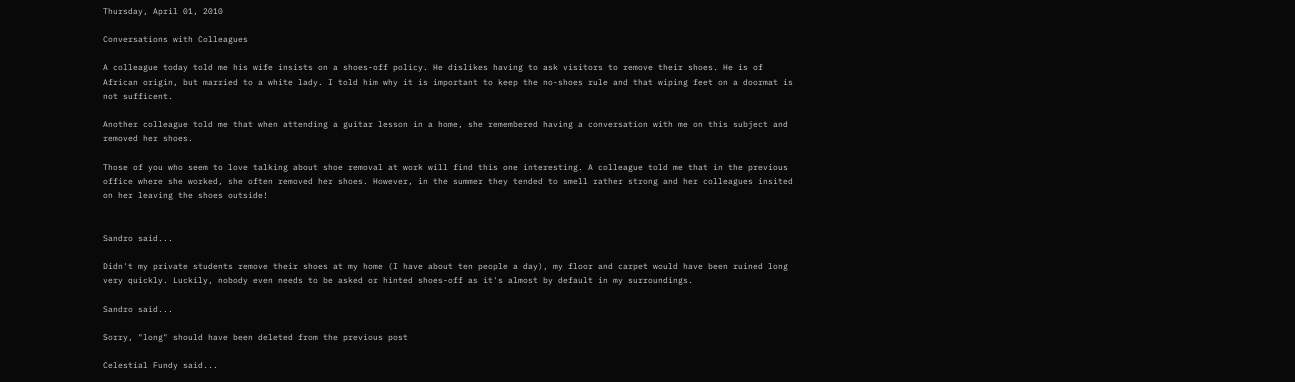Thursday, April 01, 2010

Conversations with Colleagues

A colleague today told me his wife insists on a shoes-off policy. He dislikes having to ask visitors to remove their shoes. He is of African origin, but married to a white lady. I told him why it is important to keep the no-shoes rule and that wiping feet on a doormat is not sufficent.

Another colleague told me that when attending a guitar lesson in a home, she remembered having a conversation with me on this subject and removed her shoes.

Those of you who seem to love talking about shoe removal at work will find this one interesting. A colleague told me that in the previous office where she worked, she often removed her shoes. However, in the summer they tended to smell rather strong and her colleagues insited on her leaving the shoes outside!


Sandro said...

Didn't my private students remove their shoes at my home (I have about ten people a day), my floor and carpet would have been ruined long very quickly. Luckily, nobody even needs to be asked or hinted shoes-off as it's almost by default in my surroundings.

Sandro said...

Sorry, "long" should have been deleted from the previous post

Celestial Fundy said...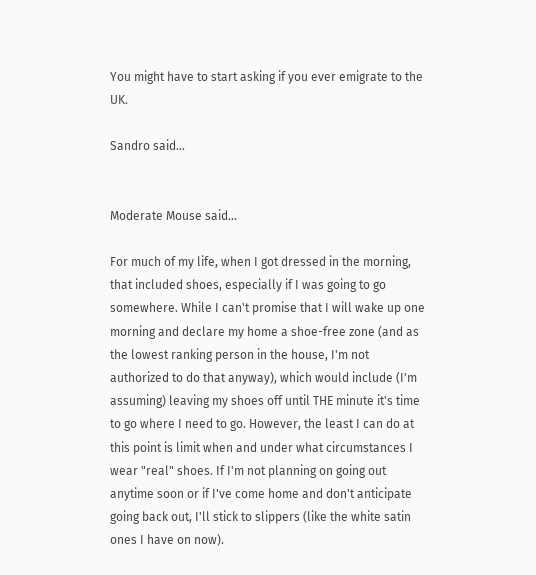You might have to start asking if you ever emigrate to the UK.

Sandro said...


Moderate Mouse said...

For much of my life, when I got dressed in the morning, that included shoes, especially if I was going to go somewhere. While I can't promise that I will wake up one morning and declare my home a shoe-free zone (and as the lowest ranking person in the house, I'm not authorized to do that anyway), which would include (I'm assuming) leaving my shoes off until THE minute it's time to go where I need to go. However, the least I can do at this point is limit when and under what circumstances I wear "real" shoes. If I'm not planning on going out anytime soon or if I've come home and don't anticipate going back out, I'll stick to slippers (like the white satin ones I have on now).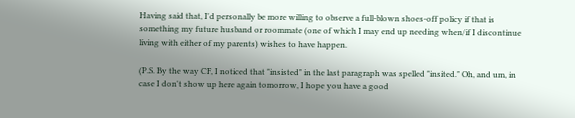Having said that, I'd personally be more willing to observe a full-blown shoes-off policy if that is something my future husband or roommate (one of which I may end up needing when/if I discontinue living with either of my parents) wishes to have happen.

(P.S. By the way CF, I noticed that "insisted" in the last paragraph was spelled "insited." Oh, and um, in case I don't show up here again tomorrow, I hope you have a good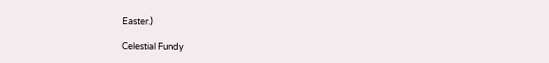Easter.)

Celestial Fundy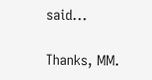said...

Thanks, MM.